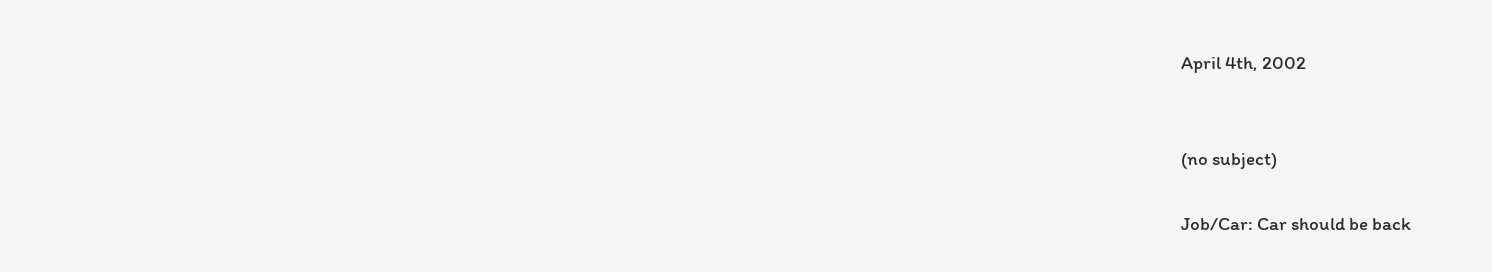April 4th, 2002


(no subject)

Job/Car: Car should be back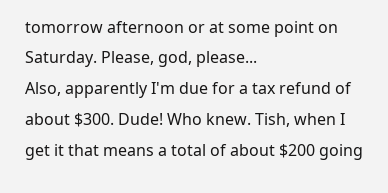tomorrow afternoon or at some point on Saturday. Please, god, please...
Also, apparently I'm due for a tax refund of about $300. Dude! Who knew. Tish, when I get it that means a total of about $200 going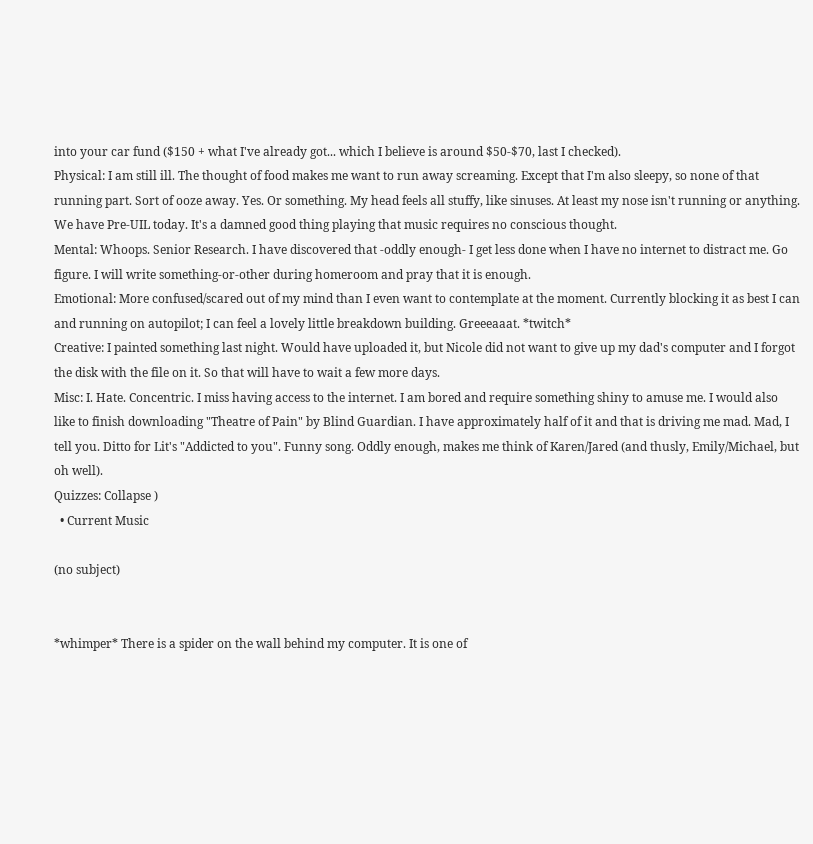into your car fund ($150 + what I've already got... which I believe is around $50-$70, last I checked).
Physical: I am still ill. The thought of food makes me want to run away screaming. Except that I'm also sleepy, so none of that running part. Sort of ooze away. Yes. Or something. My head feels all stuffy, like sinuses. At least my nose isn't running or anything. We have Pre-UIL today. It's a damned good thing playing that music requires no conscious thought.
Mental: Whoops. Senior Research. I have discovered that -oddly enough- I get less done when I have no internet to distract me. Go figure. I will write something-or-other during homeroom and pray that it is enough.
Emotional: More confused/scared out of my mind than I even want to contemplate at the moment. Currently blocking it as best I can and running on autopilot; I can feel a lovely little breakdown building. Greeeaaat. *twitch*
Creative: I painted something last night. Would have uploaded it, but Nicole did not want to give up my dad's computer and I forgot the disk with the file on it. So that will have to wait a few more days.
Misc: I. Hate. Concentric. I miss having access to the internet. I am bored and require something shiny to amuse me. I would also like to finish downloading "Theatre of Pain" by Blind Guardian. I have approximately half of it and that is driving me mad. Mad, I tell you. Ditto for Lit's "Addicted to you". Funny song. Oddly enough, makes me think of Karen/Jared (and thusly, Emily/Michael, but oh well).
Quizzes: Collapse )
  • Current Music

(no subject)


*whimper* There is a spider on the wall behind my computer. It is one of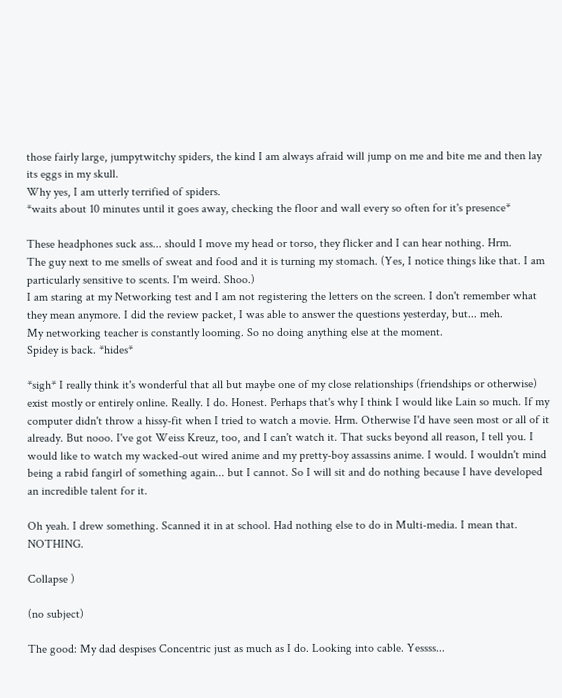those fairly large, jumpytwitchy spiders, the kind I am always afraid will jump on me and bite me and then lay its eggs in my skull.
Why yes, I am utterly terrified of spiders.
*waits about 10 minutes until it goes away, checking the floor and wall every so often for it's presence*

These headphones suck ass... should I move my head or torso, they flicker and I can hear nothing. Hrm.
The guy next to me smells of sweat and food and it is turning my stomach. (Yes, I notice things like that. I am particularly sensitive to scents. I'm weird. Shoo.)
I am staring at my Networking test and I am not registering the letters on the screen. I don't remember what they mean anymore. I did the review packet, I was able to answer the questions yesterday, but... meh.
My networking teacher is constantly looming. So no doing anything else at the moment.
Spidey is back. *hides*

*sigh* I really think it's wonderful that all but maybe one of my close relationships (friendships or otherwise) exist mostly or entirely online. Really. I do. Honest. Perhaps that's why I think I would like Lain so much. If my computer didn't throw a hissy-fit when I tried to watch a movie. Hrm. Otherwise I'd have seen most or all of it already. But nooo. I've got Weiss Kreuz, too, and I can't watch it. That sucks beyond all reason, I tell you. I would like to watch my wacked-out wired anime and my pretty-boy assassins anime. I would. I wouldn't mind being a rabid fangirl of something again... but I cannot. So I will sit and do nothing because I have developed an incredible talent for it.

Oh yeah. I drew something. Scanned it in at school. Had nothing else to do in Multi-media. I mean that. NOTHING.

Collapse )

(no subject)

The good: My dad despises Concentric just as much as I do. Looking into cable. Yessss...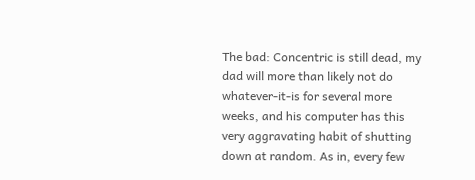The bad: Concentric is still dead, my dad will more than likely not do whatever-it-is for several more weeks, and his computer has this very aggravating habit of shutting down at random. As in, every few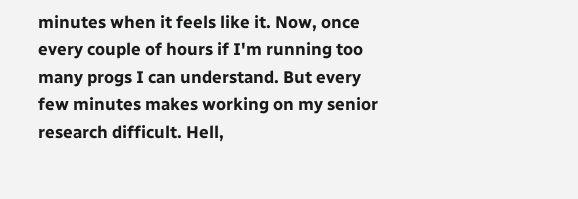minutes when it feels like it. Now, once every couple of hours if I'm running too many progs I can understand. But every few minutes makes working on my senior research difficult. Hell,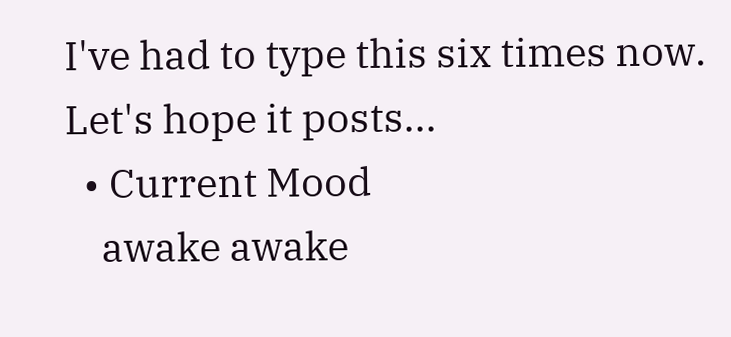I've had to type this six times now. Let's hope it posts...
  • Current Mood
    awake awake